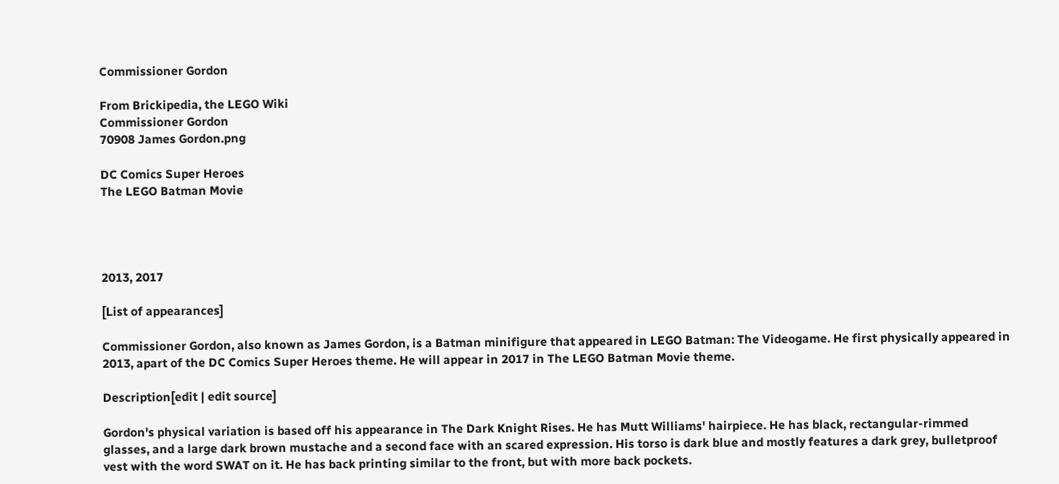Commissioner Gordon

From Brickipedia, the LEGO Wiki
Commissioner Gordon
70908 James Gordon.png

DC Comics Super Heroes
The LEGO Batman Movie




2013, 2017

[List of appearances]

Commissioner Gordon, also known as James Gordon, is a Batman minifigure that appeared in LEGO Batman: The Videogame. He first physically appeared in 2013, apart of the DC Comics Super Heroes theme. He will appear in 2017 in The LEGO Batman Movie theme.

Description[edit | edit source]

Gordon's physical variation is based off his appearance in The Dark Knight Rises. He has Mutt Williams' hairpiece. He has black, rectangular-rimmed glasses, and a large dark brown mustache and a second face with an scared expression. His torso is dark blue and mostly features a dark grey, bulletproof vest with the word SWAT on it. He has back printing similar to the front, but with more back pockets.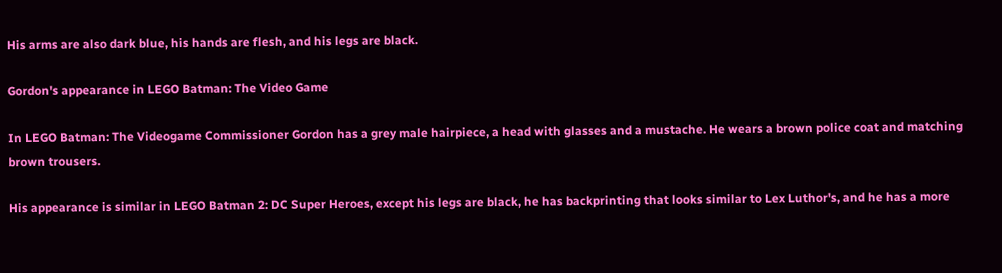His arms are also dark blue, his hands are flesh, and his legs are black.

Gordon's appearance in LEGO Batman: The Video Game

In LEGO Batman: The Videogame Commissioner Gordon has a grey male hairpiece, a head with glasses and a mustache. He wears a brown police coat and matching brown trousers.

His appearance is similar in LEGO Batman 2: DC Super Heroes, except his legs are black, he has backprinting that looks similar to Lex Luthor's, and he has a more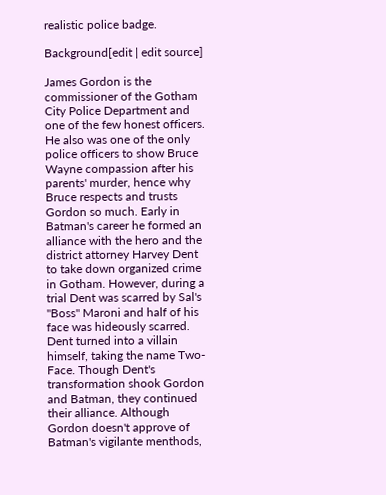realistic police badge.

Background[edit | edit source]

James Gordon is the commissioner of the Gotham City Police Department and one of the few honest officers. He also was one of the only police officers to show Bruce Wayne compassion after his parents' murder, hence why Bruce respects and trusts Gordon so much. Early in Batman's career he formed an alliance with the hero and the district attorney Harvey Dent to take down organized crime in Gotham. However, during a trial Dent was scarred by Sal's "Boss" Maroni and half of his face was hideously scarred. Dent turned into a villain himself, taking the name Two-Face. Though Dent's transformation shook Gordon and Batman, they continued their alliance. Although Gordon doesn't approve of Batman's vigilante menthods,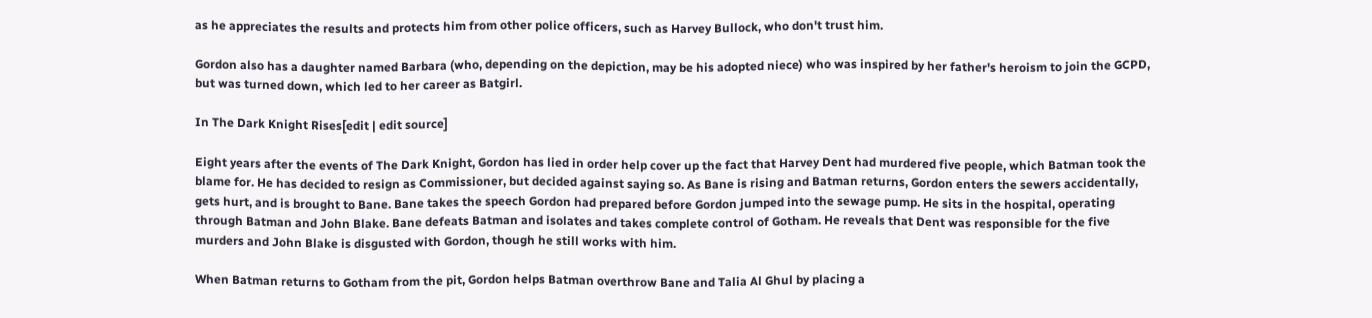as he appreciates the results and protects him from other police officers, such as Harvey Bullock, who don't trust him.

Gordon also has a daughter named Barbara (who, depending on the depiction, may be his adopted niece) who was inspired by her father's heroism to join the GCPD, but was turned down, which led to her career as Batgirl.

In The Dark Knight Rises[edit | edit source]

Eight years after the events of The Dark Knight, Gordon has lied in order help cover up the fact that Harvey Dent had murdered five people, which Batman took the blame for. He has decided to resign as Commissioner, but decided against saying so. As Bane is rising and Batman returns, Gordon enters the sewers accidentally, gets hurt, and is brought to Bane. Bane takes the speech Gordon had prepared before Gordon jumped into the sewage pump. He sits in the hospital, operating through Batman and John Blake. Bane defeats Batman and isolates and takes complete control of Gotham. He reveals that Dent was responsible for the five murders and John Blake is disgusted with Gordon, though he still works with him.

When Batman returns to Gotham from the pit, Gordon helps Batman overthrow Bane and Talia Al Ghul by placing a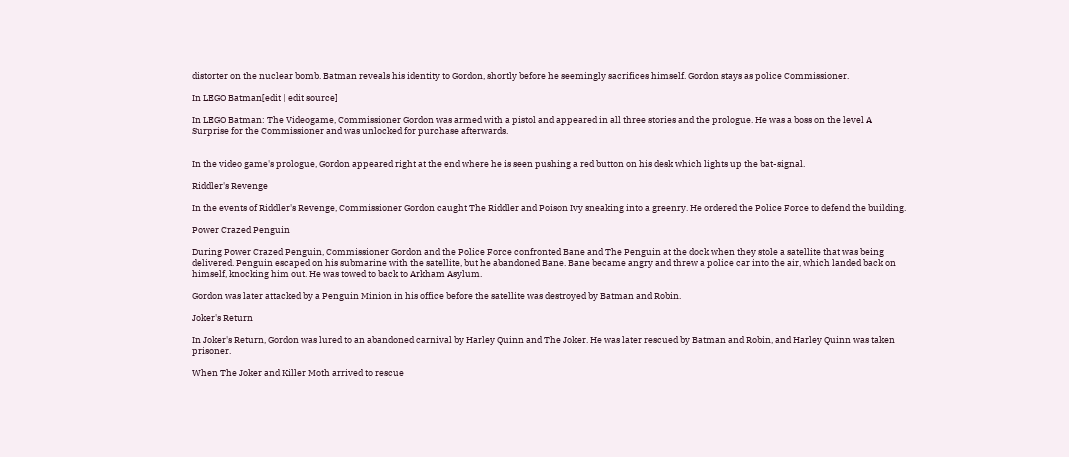distorter on the nuclear bomb. Batman reveals his identity to Gordon, shortly before he seemingly sacrifices himself. Gordon stays as police Commissioner.

In LEGO Batman[edit | edit source]

In LEGO Batman: The Videogame, Commissioner Gordon was armed with a pistol and appeared in all three stories and the prologue. He was a boss on the level A Surprise for the Commissioner and was unlocked for purchase afterwards.


In the video game's prologue, Gordon appeared right at the end where he is seen pushing a red button on his desk which lights up the bat-signal.

Riddler's Revenge

In the events of Riddler's Revenge, Commissioner Gordon caught The Riddler and Poison Ivy sneaking into a greenry. He ordered the Police Force to defend the building.

Power Crazed Penguin

During Power Crazed Penguin, Commissioner Gordon and the Police Force confronted Bane and The Penguin at the dock when they stole a satellite that was being delivered. Penguin escaped on his submarine with the satellite, but he abandoned Bane. Bane became angry and threw a police car into the air, which landed back on himself, knocking him out. He was towed to back to Arkham Asylum.

Gordon was later attacked by a Penguin Minion in his office before the satellite was destroyed by Batman and Robin.

Joker's Return

In Joker's Return, Gordon was lured to an abandoned carnival by Harley Quinn and The Joker. He was later rescued by Batman and Robin, and Harley Quinn was taken prisoner.

When The Joker and Killer Moth arrived to rescue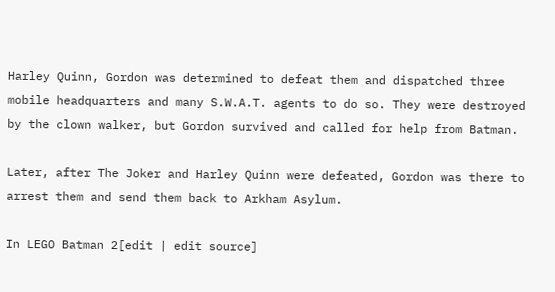Harley Quinn, Gordon was determined to defeat them and dispatched three mobile headquarters and many S.W.A.T. agents to do so. They were destroyed by the clown walker, but Gordon survived and called for help from Batman.

Later, after The Joker and Harley Quinn were defeated, Gordon was there to arrest them and send them back to Arkham Asylum.

In LEGO Batman 2[edit | edit source]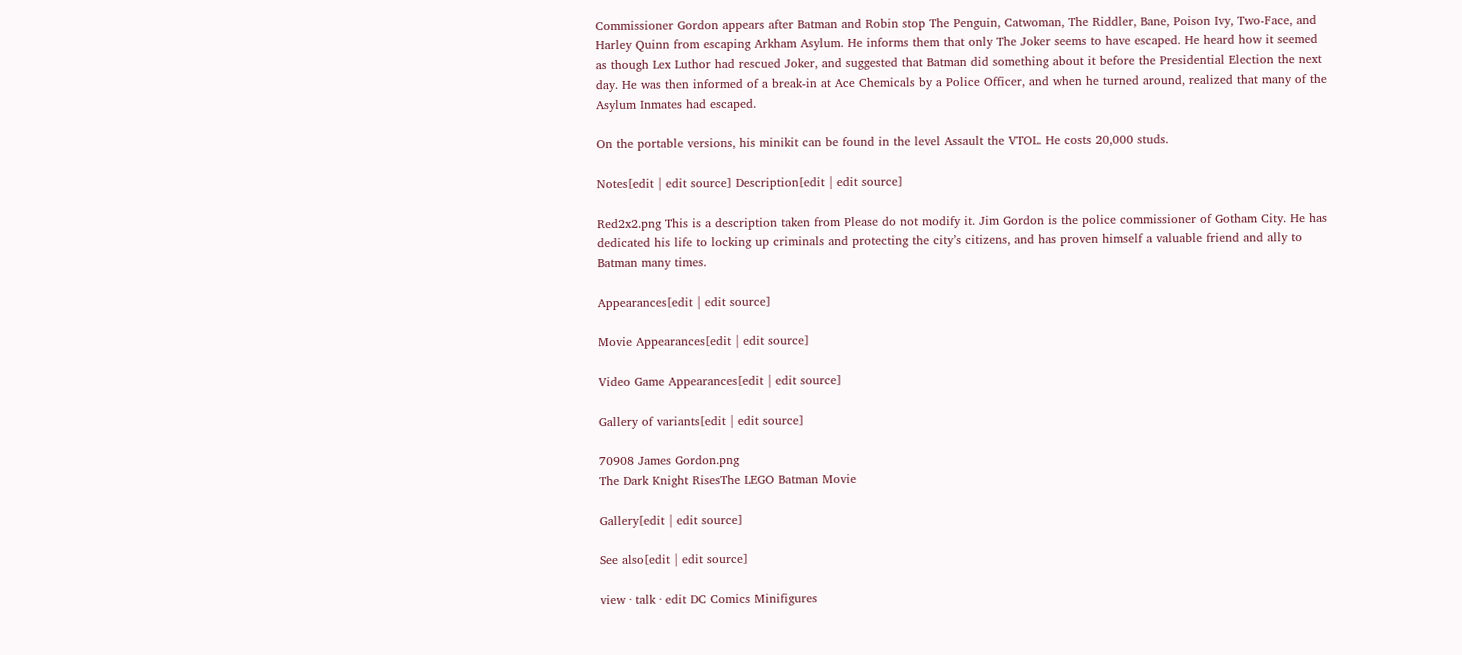Commissioner Gordon appears after Batman and Robin stop The Penguin, Catwoman, The Riddler, Bane, Poison Ivy, Two-Face, and Harley Quinn from escaping Arkham Asylum. He informs them that only The Joker seems to have escaped. He heard how it seemed as though Lex Luthor had rescued Joker, and suggested that Batman did something about it before the Presidential Election the next day. He was then informed of a break-in at Ace Chemicals by a Police Officer, and when he turned around, realized that many of the Asylum Inmates had escaped.

On the portable versions, his minikit can be found in the level Assault the VTOL. He costs 20,000 studs.

Notes[edit | edit source] Description[edit | edit source]

Red2x2.png This is a description taken from Please do not modify it. Jim Gordon is the police commissioner of Gotham City. He has dedicated his life to locking up criminals and protecting the city’s citizens, and has proven himself a valuable friend and ally to Batman many times.

Appearances[edit | edit source]

Movie Appearances[edit | edit source]

Video Game Appearances[edit | edit source]

Gallery of variants[edit | edit source]

70908 James Gordon.png
The Dark Knight RisesThe LEGO Batman Movie

Gallery[edit | edit source]

See also[edit | edit source]

view · talk · edit DC Comics Minifigures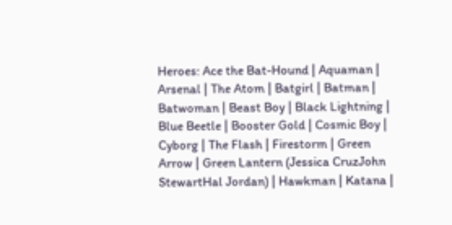Heroes: Ace the Bat-Hound | Aquaman | Arsenal | The Atom | Batgirl | Batman | Batwoman | Beast Boy | Black Lightning | Blue Beetle | Booster Gold | Cosmic Boy | Cyborg | The Flash | Firestorm | Green Arrow | Green Lantern (Jessica CruzJohn StewartHal Jordan) | Hawkman | Katana |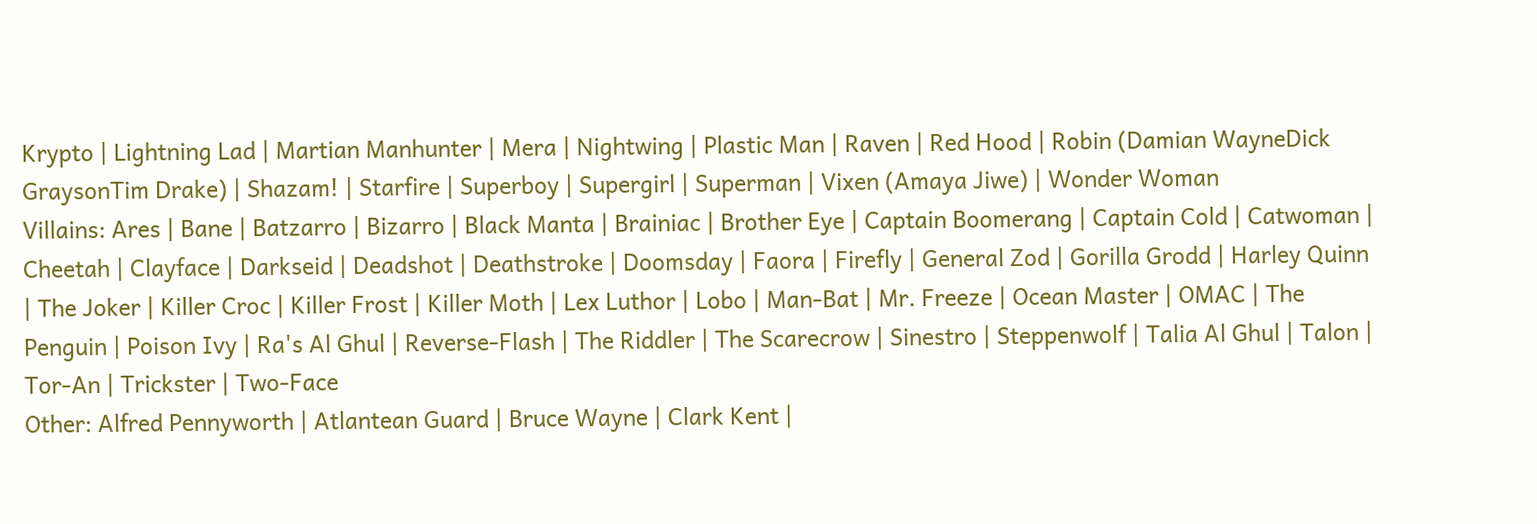Krypto | Lightning Lad | Martian Manhunter | Mera | Nightwing | Plastic Man | Raven | Red Hood | Robin (Damian WayneDick GraysonTim Drake) | Shazam! | Starfire | Superboy | Supergirl | Superman | Vixen (Amaya Jiwe) | Wonder Woman
Villains: Ares | Bane | Batzarro | Bizarro | Black Manta | Brainiac | Brother Eye | Captain Boomerang | Captain Cold | Catwoman | Cheetah | Clayface | Darkseid | Deadshot | Deathstroke | Doomsday | Faora | Firefly | General Zod | Gorilla Grodd | Harley Quinn | The Joker | Killer Croc | Killer Frost | Killer Moth | Lex Luthor | Lobo | Man-Bat | Mr. Freeze | Ocean Master | OMAC | The Penguin | Poison Ivy | Ra's Al Ghul | Reverse-Flash | The Riddler | The Scarecrow | Sinestro | Steppenwolf | Talia Al Ghul | Talon | Tor-An | Trickster | Two-Face
Other: Alfred Pennyworth | Atlantean Guard | Bruce Wayne | Clark Kent |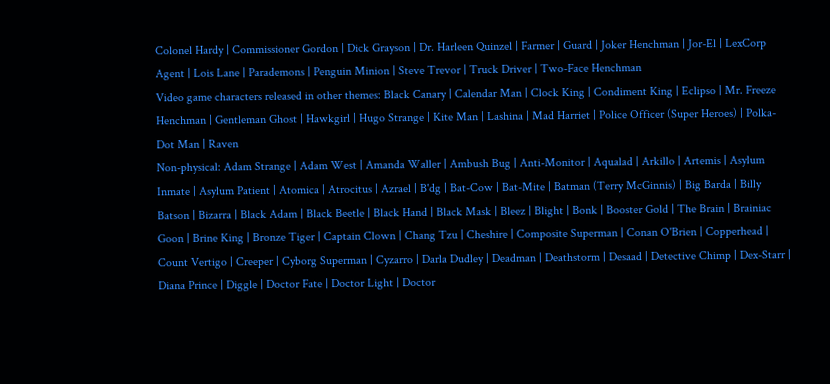Colonel Hardy | Commissioner Gordon | Dick Grayson | Dr. Harleen Quinzel | Farmer | Guard | Joker Henchman | Jor-El | LexCorp Agent | Lois Lane | Parademons | Penguin Minion | Steve Trevor | Truck Driver | Two-Face Henchman
Video game characters released in other themes: Black Canary | Calendar Man | Clock King | Condiment King | Eclipso | Mr. Freeze Henchman | Gentleman Ghost | Hawkgirl | Hugo Strange | Kite Man | Lashina | Mad Harriet | Police Officer (Super Heroes) | Polka-Dot Man | Raven
Non-physical: Adam Strange | Adam West | Amanda Waller | Ambush Bug | Anti-Monitor | Aqualad | Arkillo | Artemis | Asylum Inmate | Asylum Patient | Atomica | Atrocitus | Azrael | B'dg | Bat-Cow | Bat-Mite | Batman (Terry McGinnis) | Big Barda | Billy Batson | Bizarra | Black Adam | Black Beetle | Black Hand | Black Mask | Bleez | Blight | Bonk | Booster Gold | The Brain | Brainiac Goon | Brine King | Bronze Tiger | Captain Clown | Chang Tzu | Cheshire | Composite Superman | Conan O'Brien | Copperhead | Count Vertigo | Creeper | Cyborg Superman | Cyzarro | Darla Dudley | Deadman | Deathstorm | Desaad | Detective Chimp | Dex-Starr | Diana Prince | Diggle | Doctor Fate | Doctor Light | Doctor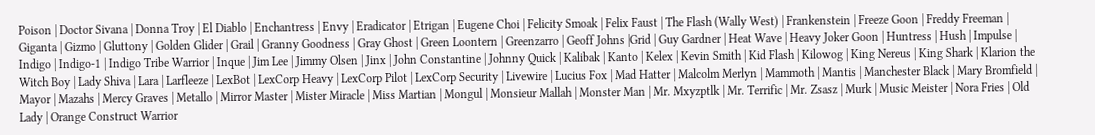Poison | Doctor Sivana | Donna Troy | El Diablo | Enchantress | Envy | Eradicator | Etrigan | Eugene Choi | Felicity Smoak | Felix Faust | The Flash (Wally West) | Frankenstein | Freeze Goon | Freddy Freeman | Giganta | Gizmo | Gluttony | Golden Glider | Grail | Granny Goodness | Gray Ghost | Green Loontern | Greenzarro | Geoff Johns |Grid | Guy Gardner | Heat Wave | Heavy Joker Goon | Huntress | Hush | Impulse | Indigo | Indigo-1 | Indigo Tribe Warrior | Inque | Jim Lee | Jimmy Olsen | Jinx | John Constantine | Johnny Quick | Kalibak | Kanto | Kelex | Kevin Smith | Kid Flash | Kilowog | King Nereus | King Shark | Klarion the Witch Boy | Lady Shiva | Lara | Larfleeze | LexBot | LexCorp Heavy | LexCorp Pilot | LexCorp Security | Livewire | Lucius Fox | Mad Hatter | Malcolm Merlyn | Mammoth | Mantis | Manchester Black | Mary Bromfield | Mayor | Mazahs | Mercy Graves | Metallo | Mirror Master | Mister Miracle | Miss Martian | Mongul | Monsieur Mallah | Monster Man | Mr. Mxyzptlk | Mr. Terrific | Mr. Zsasz | Murk | Music Meister | Nora Fries | Old Lady | Orange Construct Warrior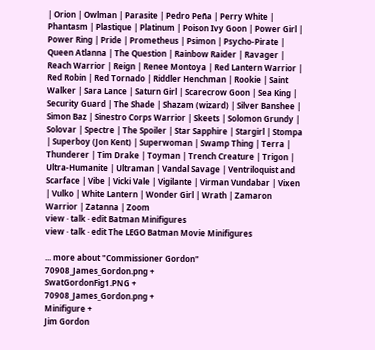| Orion | Owlman | Parasite | Pedro Peña | Perry White | Phantasm | Plastique | Platinum | Poison Ivy Goon | Power Girl | Power Ring | Pride | Prometheus | Psimon | Psycho-Pirate | Queen Atlanna | The Question | Rainbow Raider | Ravager | Reach Warrior | Reign | Renee Montoya | Red Lantern Warrior | Red Robin | Red Tornado | Riddler Henchman | Rookie | Saint Walker | Sara Lance | Saturn Girl | Scarecrow Goon | Sea King | Security Guard | The Shade | Shazam (wizard) | Silver Banshee | Simon Baz | Sinestro Corps Warrior | Skeets | Solomon Grundy | Solovar | Spectre | The Spoiler | Star Sapphire | Stargirl | Stompa | Superboy (Jon Kent) | Superwoman | Swamp Thing | Terra | Thunderer | Tim Drake | Toyman | Trench Creature | Trigon | Ultra-Humanite | Ultraman | Vandal Savage | Ventriloquist and Scarface | Vibe | Vicki Vale | Vigilante | Virman Vundabar | Vixen | Vulko | White Lantern | Wonder Girl | Wrath | Zamaron Warrior | Zatanna | Zoom
view · talk · edit Batman Minifigures
view · talk · edit The LEGO Batman Movie Minifigures

... more about "Commissioner Gordon"
70908_James_Gordon.png +
SwatGordonFig1.PNG +
70908_James_Gordon.png +
Minifigure +
Jim Gordon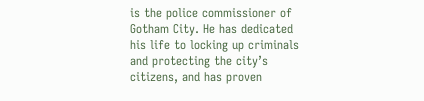is the police commissioner of Gotham City. He has dedicated his life to locking up criminals and protecting the city’s citizens, and has proven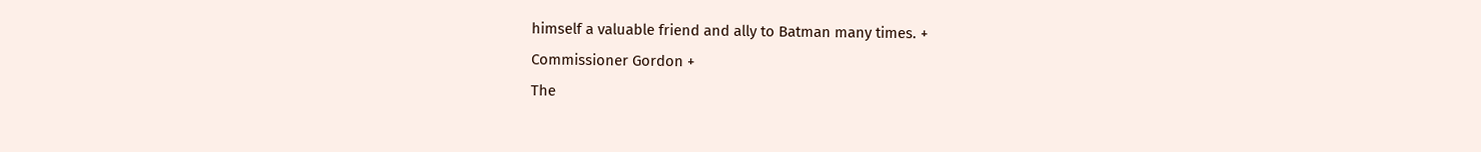himself a valuable friend and ally to Batman many times. +
Commissioner Gordon +
The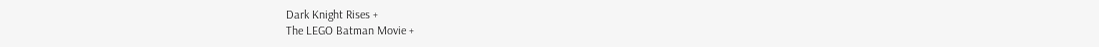Dark Knight Rises +
The LEGO Batman Movie +